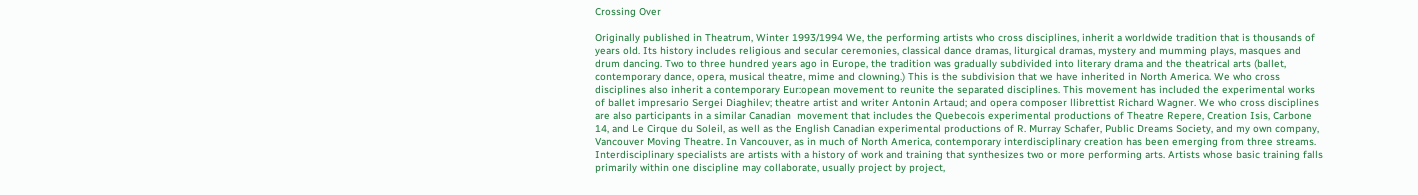Crossing Over

Originally published in Theatrum, Winter 1993/1994 We, the performing artists who cross disciplines, inherit a worldwide tradition that is thousands of years old. Its history includes religious and secular ceremonies, classical dance dramas, liturgical dramas, mystery and mumming plays, masques and drum dancing. Two to three hundred years ago in Europe, the tradition was gradually subdivided into literary drama and the theatrical arts (ballet, contemporary dance, opera, musical theatre, mime and clowning.) This is the subdivision that we have inherited in North America. We who cross disciplines also inherit a contemporary Eur:opean movement to reunite the separated disciplines. This movement has included the experimental works of ballet impresario Sergei Diaghilev; theatre artist and writer Antonin Artaud; and opera composer llibrettist Richard Wagner. We who cross disciplines are also participants in a similar Canadian  movement that includes the Quebecois experimental productions of Theatre Repere, Creation Isis, Carbone 14, and Le Cirque du Soleil, as well as the English Canadian experimental productions of R. Murray Schafer, Public Dreams Society, and my own company, Vancouver Moving Theatre. In Vancouver, as in much of North America, contemporary interdisciplinary creation has been emerging from three streams. Interdisciplinary specialists are artists with a history of work and training that synthesizes two or more performing arts. Artists whose basic training falls primarily within one discipline may collaborate, usually project by project,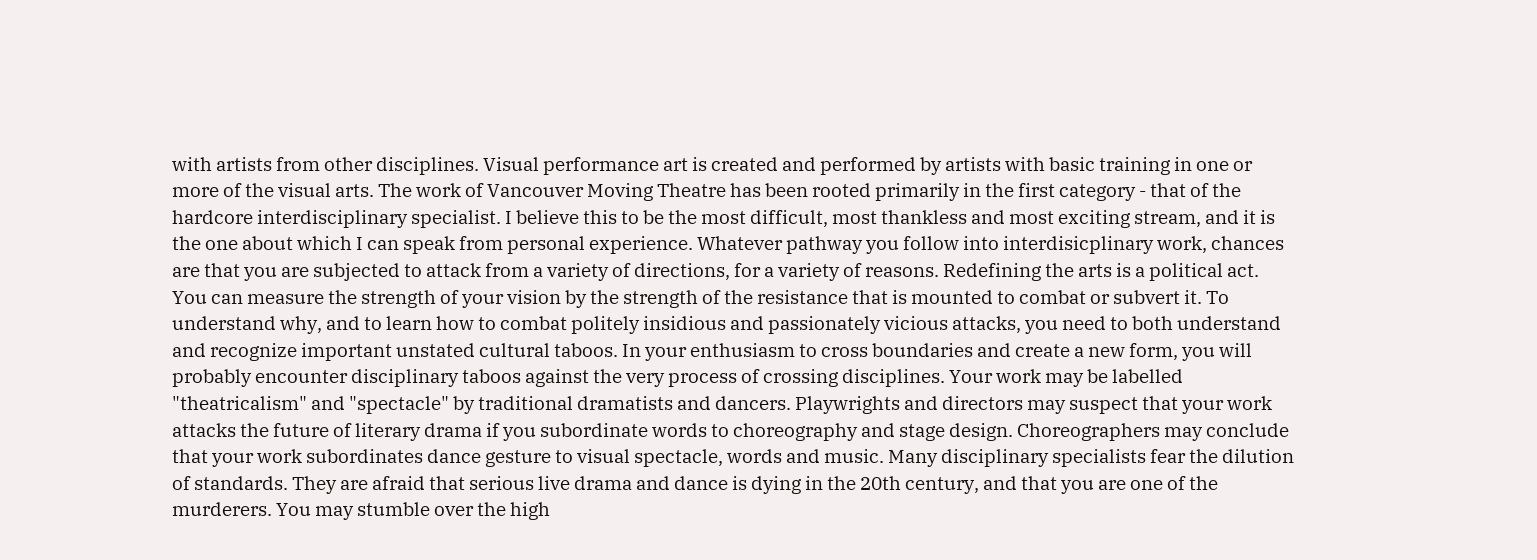with artists from other disciplines. Visual performance art is created and performed by artists with basic training in one or more of the visual arts. The work of Vancouver Moving Theatre has been rooted primarily in the first category - that of the hardcore interdisciplinary specialist. I believe this to be the most difficult, most thankless and most exciting stream, and it is the one about which I can speak from personal experience. Whatever pathway you follow into interdisicplinary work, chances are that you are subjected to attack from a variety of directions, for a variety of reasons. Redefining the arts is a political act. You can measure the strength of your vision by the strength of the resistance that is mounted to combat or subvert it. To understand why, and to learn how to combat politely insidious and passionately vicious attacks, you need to both understand and recognize important unstated cultural taboos. In your enthusiasm to cross boundaries and create a new form, you will probably encounter disciplinary taboos against the very process of crossing disciplines. Your work may be labelled "theatricalism" and "spectacle" by traditional dramatists and dancers. Playwrights and directors may suspect that your work attacks the future of literary drama if you subordinate words to choreography and stage design. Choreographers may conclude that your work subordinates dance gesture to visual spectacle, words and music. Many disciplinary specialists fear the dilution of standards. They are afraid that serious live drama and dance is dying in the 20th century, and that you are one of the murderers. You may stumble over the high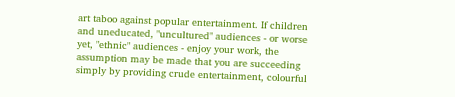art taboo against popular entertainment. If children and uneducated, "uncultured" audiences - or worse yet, "ethnic" audiences - enjoy your work, the assumption may be made that you are succeeding simply by providing crude entertainment, colourful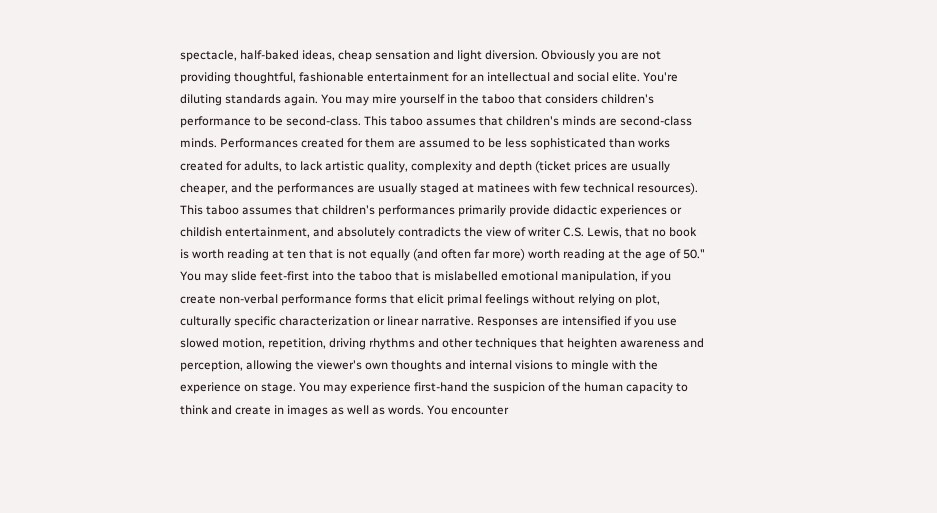spectacle, half-baked ideas, cheap sensation and light diversion. Obviously you are not providing thoughtful, fashionable entertainment for an intellectual and social elite. You're diluting standards again. You may mire yourself in the taboo that considers children's performance to be second-class. This taboo assumes that children's minds are second-class minds. Performances created for them are assumed to be less sophisticated than works created for adults, to lack artistic quality, complexity and depth (ticket prices are usually cheaper, and the performances are usually staged at matinees with few technical resources). This taboo assumes that children's performances primarily provide didactic experiences or childish entertainment, and absolutely contradicts the view of writer C.S. Lewis, that no book is worth reading at ten that is not equally (and often far more) worth reading at the age of 50." You may slide feet-first into the taboo that is mislabelled emotional manipulation, if you create non-verbal performance forms that elicit primal feelings without relying on plot, culturally specific characterization or linear narrative. Responses are intensified if you use slowed motion, repetition, driving rhythms and other techniques that heighten awareness and perception, allowing the viewer's own thoughts and internal visions to mingle with the experience on stage. You may experience first-hand the suspicion of the human capacity to think and create in images as well as words. You encounter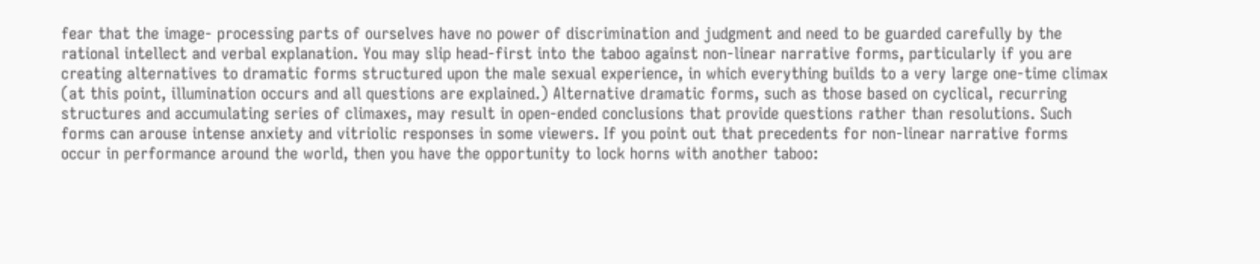fear that the image- processing parts of ourselves have no power of discrimination and judgment and need to be guarded carefully by the rational intellect and verbal explanation. You may slip head-first into the taboo against non-linear narrative forms, particularly if you are creating alternatives to dramatic forms structured upon the male sexual experience, in which everything builds to a very large one-time climax (at this point, illumination occurs and all questions are explained.) Alternative dramatic forms, such as those based on cyclical, recurring structures and accumulating series of climaxes, may result in open-ended conclusions that provide questions rather than resolutions. Such forms can arouse intense anxiety and vitriolic responses in some viewers. If you point out that precedents for non-linear narrative forms occur in performance around the world, then you have the opportunity to lock horns with another taboo: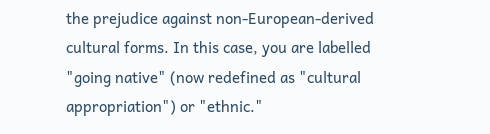the prejudice against non-European-derived cultural forms. In this case, you are labelled "going native" (now redefined as "cultural appropriation") or "ethnic."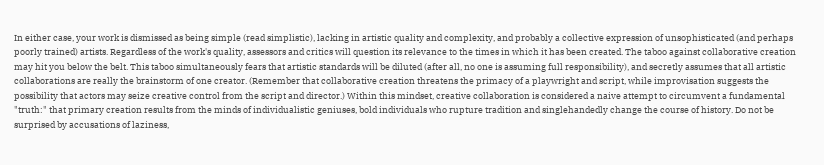In either case, your work is dismissed as being simple (read simplistic), lacking in artistic quality and complexity, and probably a collective expression of unsophisticated (and perhaps poorly trained) artists. Regardless of the work's quality, assessors and critics will question its relevance to the times in which it has been created. The taboo against collaborative creation may hit you below the belt. This taboo simultaneously fears that artistic standards will be diluted (after all, no one is assuming full responsibility), and secretly assumes that all artistic collaborations are really the brainstorm of one creator. (Remember that collaborative creation threatens the primacy of a playwright and script, while improvisation suggests the possibility that actors may seize creative control from the script and director.) Within this mindset, creative collaboration is considered a naive attempt to circumvent a fundamental "truth:" that primary creation results from the minds of individualistic geniuses, bold individuals who rupture tradition and singlehandedly change the course of history. Do not be surprised by accusations of laziness,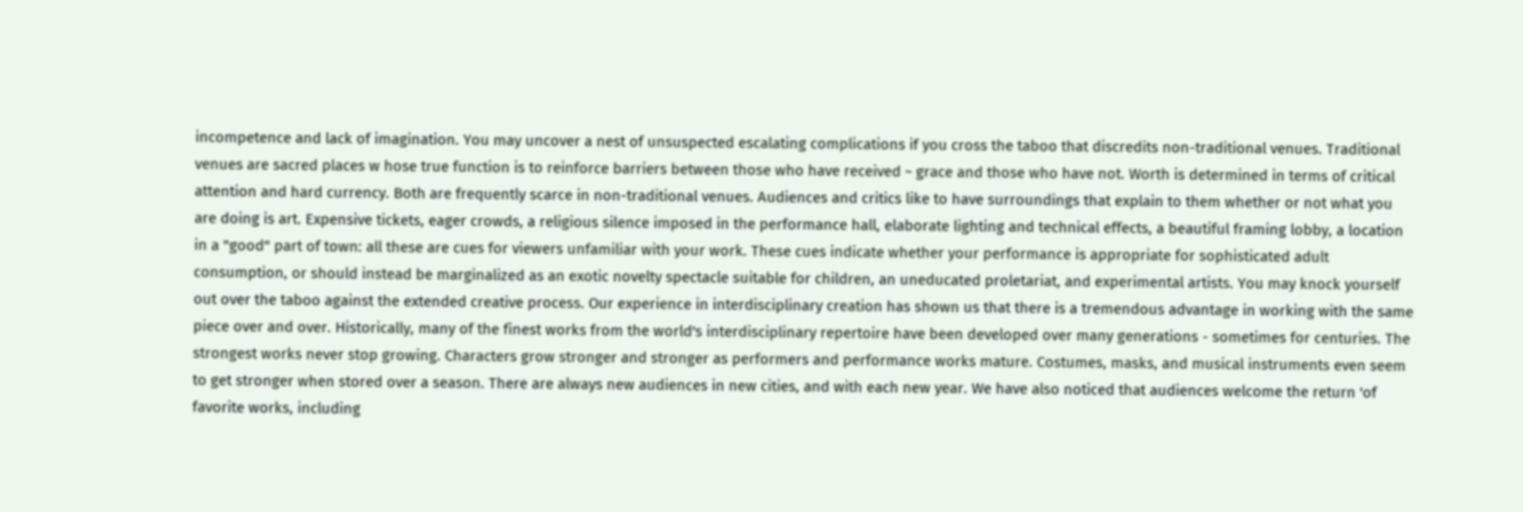incompetence and lack of imagination. You may uncover a nest of unsuspected escalating complications if you cross the taboo that discredits non-traditional venues. Traditional venues are sacred places w hose true function is to reinforce barriers between those who have received ~ grace and those who have not. Worth is determined in terms of critical attention and hard currency. Both are frequently scarce in non-traditional venues. Audiences and critics like to have surroundings that explain to them whether or not what you are doing is art. Expensive tickets, eager crowds, a religious silence imposed in the performance hall, elaborate lighting and technical effects, a beautiful framing lobby, a location in a "good" part of town: all these are cues for viewers unfamiliar with your work. These cues indicate whether your performance is appropriate for sophisticated adult consumption, or should instead be marginalized as an exotic novelty spectacle suitable for children, an uneducated proletariat, and experimental artists. You may knock yourself out over the taboo against the extended creative process. Our experience in interdisciplinary creation has shown us that there is a tremendous advantage in working with the same piece over and over. Historically, many of the finest works from the world's interdisciplinary repertoire have been developed over many generations - sometimes for centuries. The strongest works never stop growing. Characters grow stronger and stronger as performers and performance works mature. Costumes, masks, and musical instruments even seem to get stronger when stored over a season. There are always new audiences in new cities, and with each new year. We have also noticed that audiences welcome the return 'of favorite works, including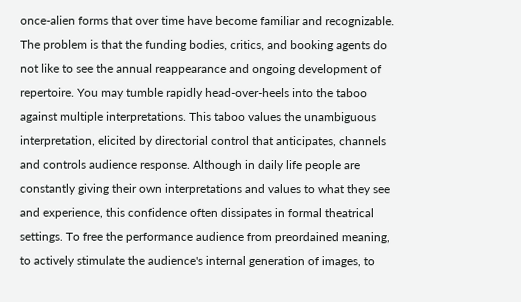once-alien forms that over time have become familiar and recognizable. The problem is that the funding bodies, critics, and booking agents do not like to see the annual reappearance and ongoing development of repertoire. You may tumble rapidly head-over-heels into the taboo against multiple interpretations. This taboo values the unambiguous interpretation, elicited by directorial control that anticipates, channels and controls audience response. Although in daily life people are constantly giving their own interpretations and values to what they see and experience, this confidence often dissipates in formal theatrical settings. To free the performance audience from preordained meaning, to actively stimulate the audience's internal generation of images, to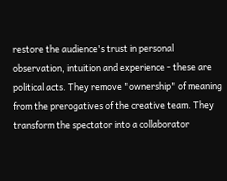restore the audience's trust in personal observation, intuition and experience - these are political acts. They remove "ownership" of meaning from the prerogatives of the creative team. They transform the spectator into a collaborator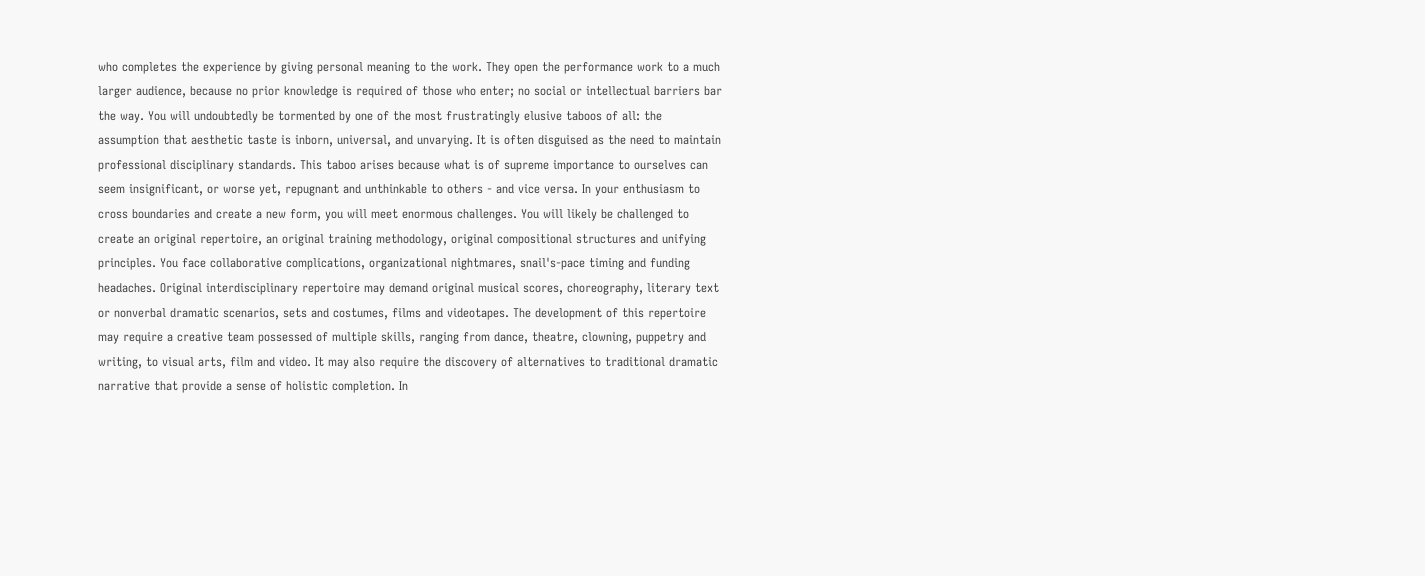who completes the experience by giving personal meaning to the work. They open the performance work to a much larger audience, because no prior knowledge is required of those who enter; no social or intellectual barriers bar the way. You will undoubtedly be tormented by one of the most frustratingly elusive taboos of all: the assumption that aesthetic taste is inborn, universal, and unvarying. It is often disguised as the need to maintain professional disciplinary standards. This taboo arises because what is of supreme importance to ourselves can seem insignificant, or worse yet, repugnant and unthinkable to others - and vice versa. In your enthusiasm to cross boundaries and create a new form, you will meet enormous challenges. You will likely be challenged to create an original repertoire, an original training methodology, original compositional structures and unifying principles. You face collaborative complications, organizational nightmares, snail's-pace timing and funding headaches. Original interdisciplinary repertoire may demand original musical scores, choreography, literary text or nonverbal dramatic scenarios, sets and costumes, films and videotapes. The development of this repertoire may require a creative team possessed of multiple skills, ranging from dance, theatre, clowning, puppetry and writing, to visual arts, film and video. It may also require the discovery of alternatives to traditional dramatic narrative that provide a sense of holistic completion. In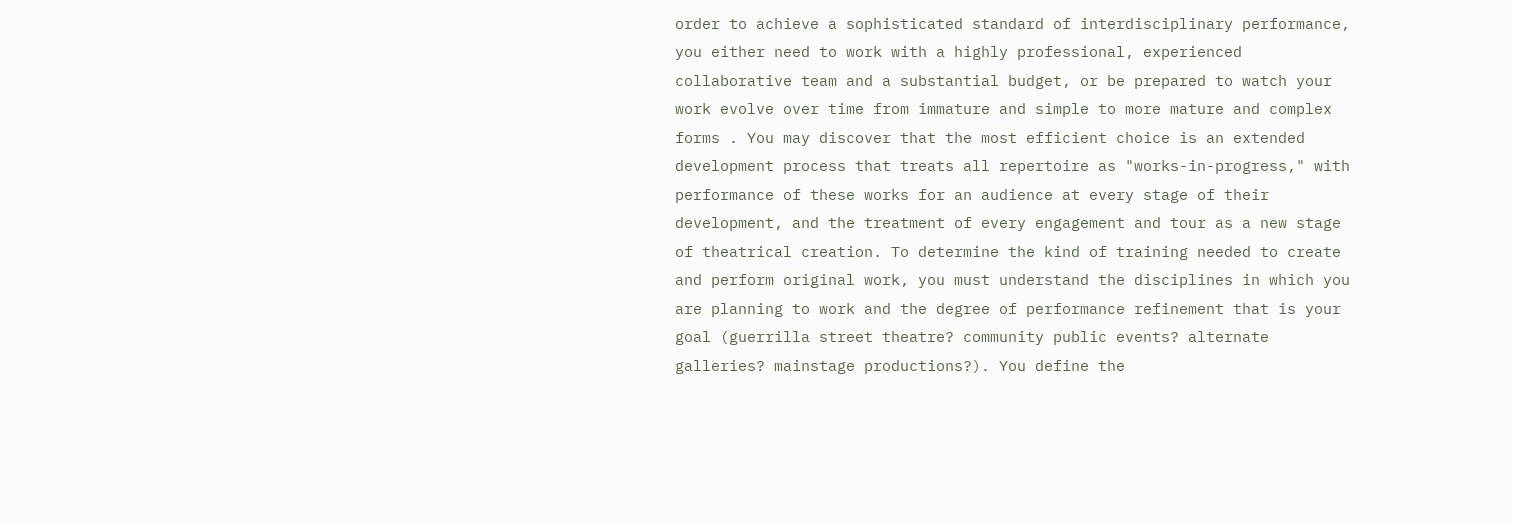order to achieve a sophisticated standard of interdisciplinary performance, you either need to work with a highly professional, experienced collaborative team and a substantial budget, or be prepared to watch your work evolve over time from immature and simple to more mature and complex forms . You may discover that the most efficient choice is an extended development process that treats all repertoire as "works-in-progress," with performance of these works for an audience at every stage of their development, and the treatment of every engagement and tour as a new stage of theatrical creation. To determine the kind of training needed to create and perform original work, you must understand the disciplines in which you are planning to work and the degree of performance refinement that is your goal (guerrilla street theatre? community public events? alternate galleries? mainstage productions?). You define the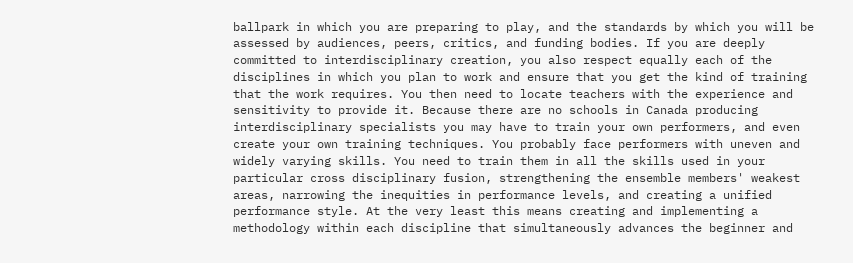ballpark in which you are preparing to play, and the standards by which you will be assessed by audiences, peers, critics, and funding bodies. If you are deeply committed to interdisciplinary creation, you also respect equally each of the disciplines in which you plan to work and ensure that you get the kind of training that the work requires. You then need to locate teachers with the experience and sensitivity to provide it. Because there are no schools in Canada producing interdisciplinary specialists you may have to train your own performers, and even create your own training techniques. You probably face performers with uneven and widely varying skills. You need to train them in all the skills used in your particular cross disciplinary fusion, strengthening the ensemble members' weakest areas, narrowing the inequities in performance levels, and creating a unified performance style. At the very least this means creating and implementing a methodology within each discipline that simultaneously advances the beginner and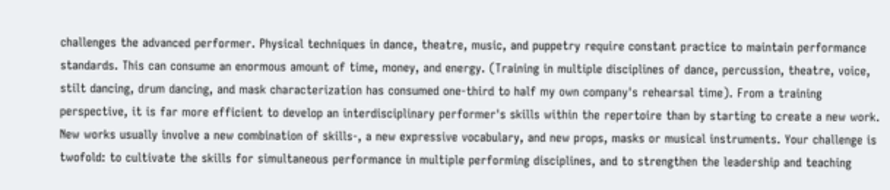challenges the advanced performer. Physical techniques in dance, theatre, music, and puppetry require constant practice to maintain performance standards. This can consume an enormous amount of time, money, and energy. (Training in multiple disciplines of dance, percussion, theatre, voice, stilt dancing, drum dancing, and mask characterization has consumed one-third to half my own company's rehearsal time). From a training perspective, it is far more efficient to develop an interdisciplinary performer's skills within the repertoire than by starting to create a new work. New works usually involve a new combination of skills-, a new expressive vocabulary, and new props, masks or musical instruments. Your challenge is twofold: to cultivate the skills for simultaneous performance in multiple performing disciplines, and to strengthen the leadership and teaching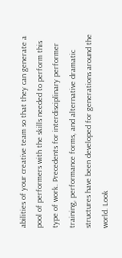abilities of your creative team so that they can generate a pool of performers with the skills needed to perform this type of work. Precedents for interdisciplinary performer training, performance forms, and alternative dramatic structures have been developed for generations around the world. Look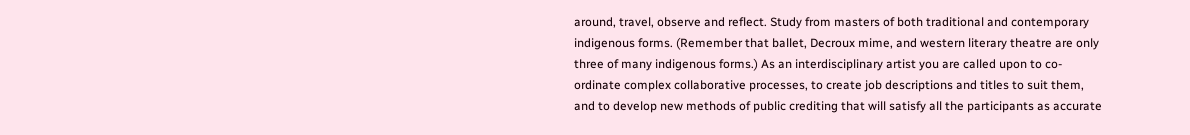around, travel, observe and reflect. Study from masters of both traditional and contemporary indigenous forms. (Remember that ballet, Decroux mime, and western literary theatre are only three of many indigenous forms.) As an interdisciplinary artist you are called upon to co-ordinate complex collaborative processes, to create job descriptions and titles to suit them, and to develop new methods of public crediting that will satisfy all the participants as accurate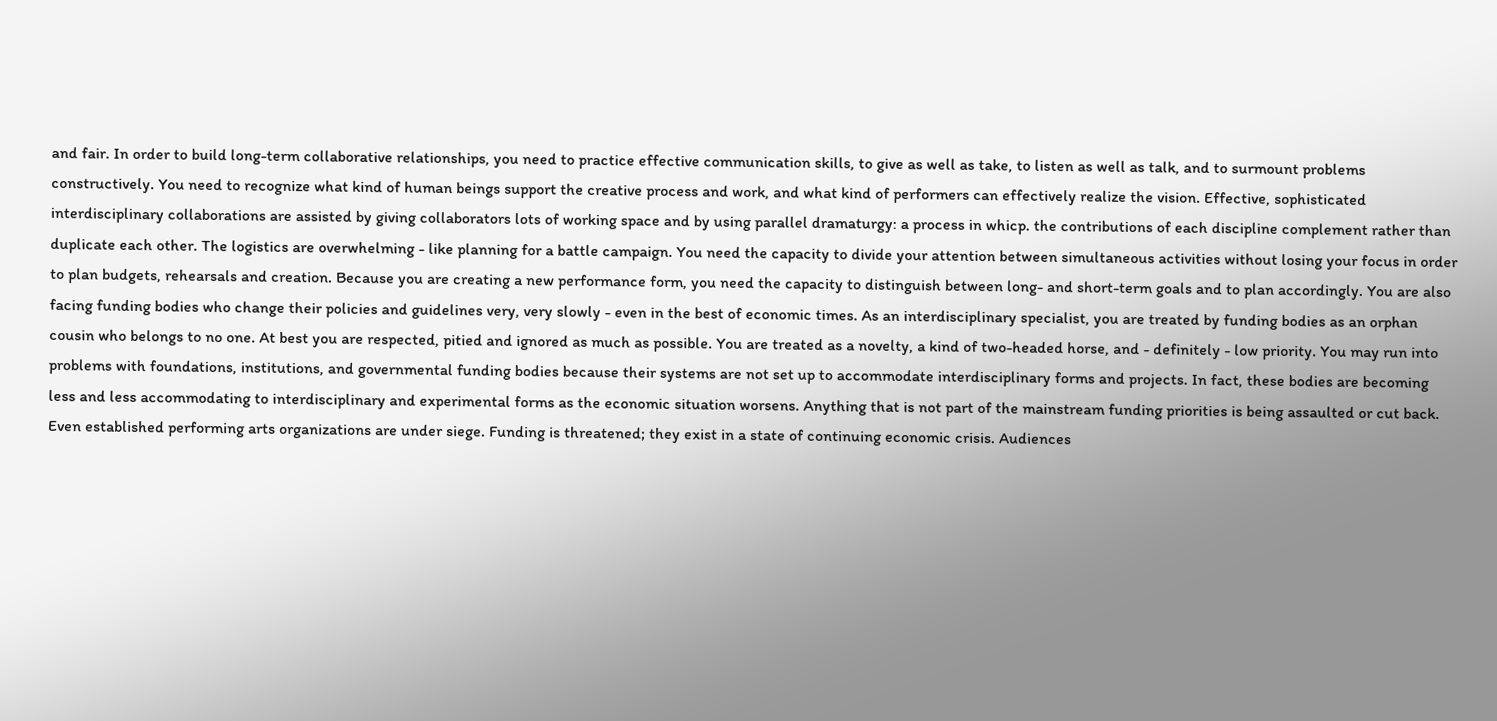and fair. In order to build long-term collaborative relationships, you need to practice effective communication skills, to give as well as take, to listen as well as talk, and to surmount problems constructively. You need to recognize what kind of human beings support the creative process and work, and what kind of performers can effectively realize the vision. Effective, sophisticated interdisciplinary collaborations are assisted by giving collaborators lots of working space and by using parallel dramaturgy: a process in whicp. the contributions of each discipline complement rather than duplicate each other. The logistics are overwhelming - like planning for a battle campaign. You need the capacity to divide your attention between simultaneous activities without losing your focus in order to plan budgets, rehearsals and creation. Because you are creating a new performance form, you need the capacity to distinguish between long- and short-term goals and to plan accordingly. You are also facing funding bodies who change their policies and guidelines very, very slowly - even in the best of economic times. As an interdisciplinary specialist, you are treated by funding bodies as an orphan cousin who belongs to no one. At best you are respected, pitied and ignored as much as possible. You are treated as a novelty, a kind of two-headed horse, and - definitely - low priority. You may run into problems with foundations, institutions, and governmental funding bodies because their systems are not set up to accommodate interdisciplinary forms and projects. In fact, these bodies are becoming less and less accommodating to interdisciplinary and experimental forms as the economic situation worsens. Anything that is not part of the mainstream funding priorities is being assaulted or cut back. Even established performing arts organizations are under siege. Funding is threatened; they exist in a state of continuing economic crisis. Audiences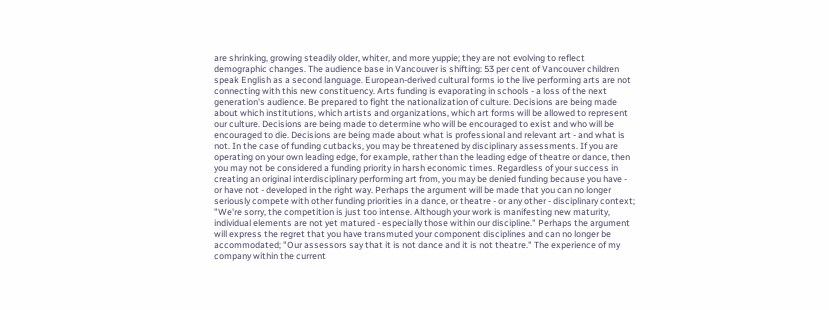are shrinking, growing steadily older, whiter, and more yuppie; they are not evolving to reflect demographic changes. The audience base in Vancouver is shifting: 53 per cent of Vancouver children speak English as a second language. European-derived cultural forms io the live performing arts are not connecting with this new constituency. Arts funding is evaporating in schools - a loss of the next generation's audience. Be prepared to fight the nationalization of culture. Decisions are being made about which institutions, which artists and organizations, which art forms will be allowed to represent our culture. Decisions are being made to determine who will be encouraged to exist and who will be encouraged to die. Decisions are being made about what is professional and relevant art - and what is not. In the case of funding cutbacks, you may be threatened by disciplinary assessments. If you are operating on your own leading edge, for example, rather than the leading edge of theatre or dance, then you may not be considered a funding priority in harsh economic times. Regardless of your success in creating an original interdisciplinary performing art from, you may be denied funding because you have - or have not - developed in the right way. Perhaps the argument will be made that you can no longer seriously compete with other funding priorities in a dance, or theatre - or any other - disciplinary context; "We're sorry, the competition is just too intense. Although your work is manifesting new maturity, individual elements are not yet matured - especially those within our discipline." Perhaps the argument will express the regret that you have transmuted your component disciplines and can no longer be accommodated; "Our assessors say that it is not dance and it is not theatre." The experience of my company within the current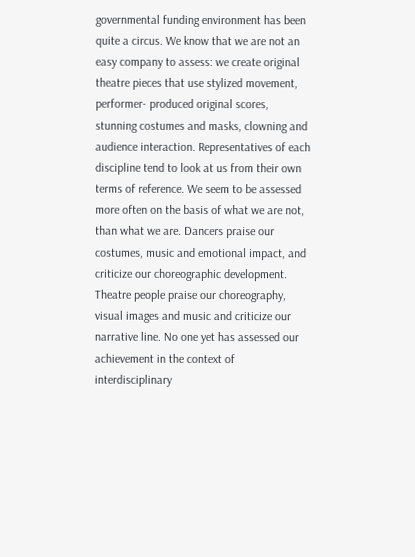governmental funding environment has been quite a circus. We know that we are not an easy company to assess: we create original theatre pieces that use stylized movement, performer- produced original scores, stunning costumes and masks, clowning and audience interaction. Representatives of each discipline tend to look at us from their own terms of reference. We seem to be assessed more often on the basis of what we are not, than what we are. Dancers praise our costumes, music and emotional impact, and criticize our choreographic development. Theatre people praise our choreography, visual images and music and criticize our narrative line. No one yet has assessed our achievement in the context of interdisciplinary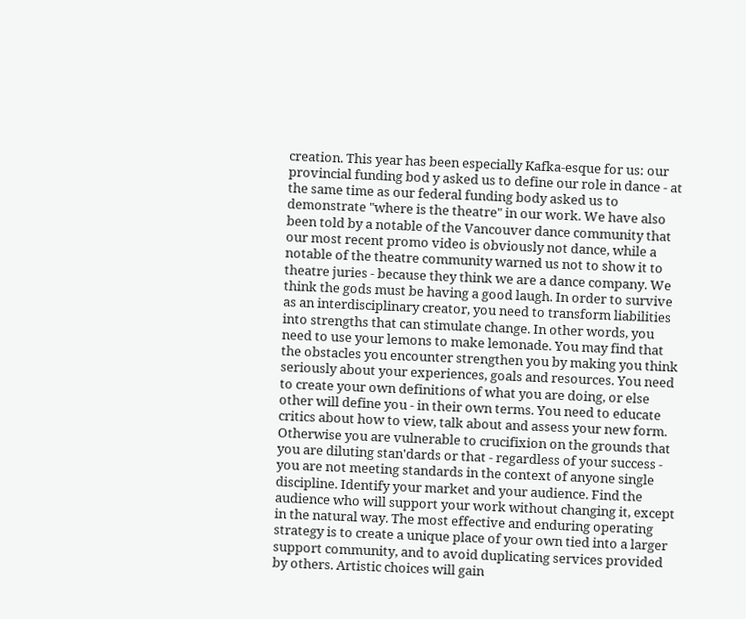creation. This year has been especially Kafka-esque for us: our provincial funding bod y asked us to define our role in dance - at the same time as our federal funding body asked us to demonstrate "where is the theatre" in our work. We have also been told by a notable of the Vancouver dance community that our most recent promo video is obviously not dance, while a notable of the theatre community warned us not to show it to theatre juries - because they think we are a dance company. We think the gods must be having a good laugh. In order to survive as an interdisciplinary creator, you need to transform liabilities into strengths that can stimulate change. In other words, you need to use your lemons to make lemonade. You may find that the obstacles you encounter strengthen you by making you think seriously about your experiences, goals and resources. You need to create your own definitions of what you are doing, or else other will define you - in their own terms. You need to educate critics about how to view, talk about and assess your new form. Otherwise you are vulnerable to crucifixion on the grounds that you are diluting stan'dards or that - regardless of your success - you are not meeting standards in the context of anyone single discipline. Identify your market and your audience. Find the audience who will support your work without changing it, except in the natural way. The most effective and enduring operating strategy is to create a unique place of your own tied into a larger support community, and to avoid duplicating services provided by others. Artistic choices will gain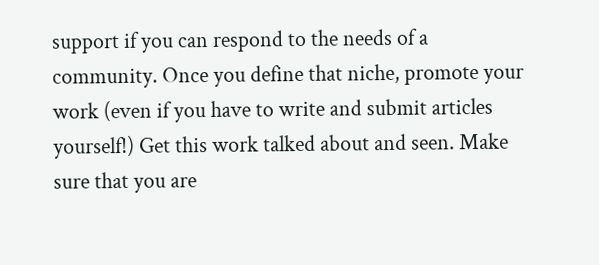support if you can respond to the needs of a community. Once you define that niche, promote your work (even if you have to write and submit articles yourself!) Get this work talked about and seen. Make sure that you are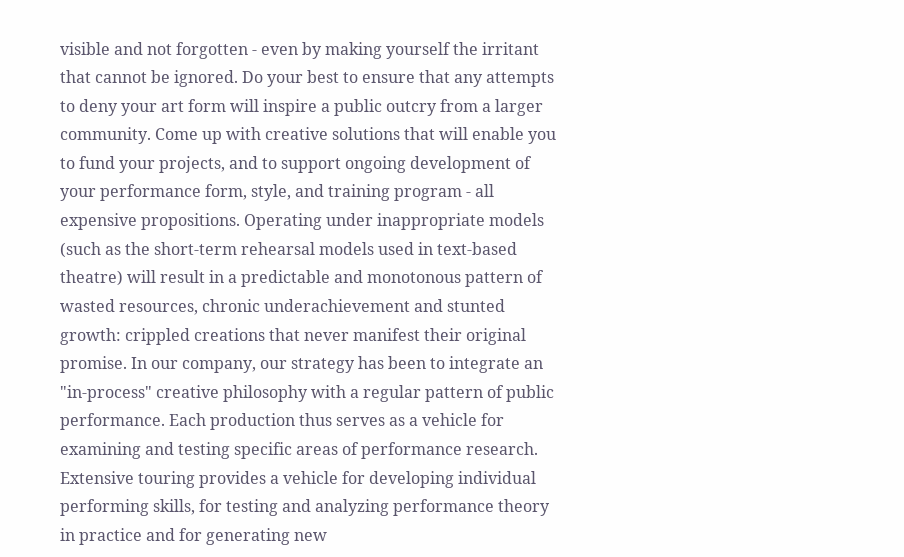visible and not forgotten - even by making yourself the irritant that cannot be ignored. Do your best to ensure that any attempts to deny your art form will inspire a public outcry from a larger community. Come up with creative solutions that will enable you to fund your projects, and to support ongoing development of your performance form, style, and training program - all expensive propositions. Operating under inappropriate models (such as the short-term rehearsal models used in text-based theatre) will result in a predictable and monotonous pattern of wasted resources, chronic underachievement and stunted growth: crippled creations that never manifest their original promise. In our company, our strategy has been to integrate an "in-process" creative philosophy with a regular pattern of public performance. Each production thus serves as a vehicle for examining and testing specific areas of performance research. Extensive touring provides a vehicle for developing individual performing skills, for testing and analyzing performance theory in practice and for generating new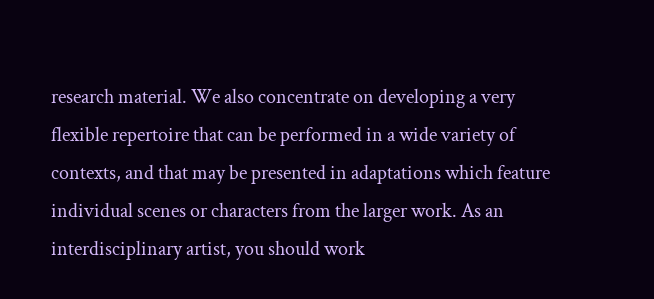research material. We also concentrate on developing a very flexible repertoire that can be performed in a wide variety of contexts, and that may be presented in adaptations which feature individual scenes or characters from the larger work. As an interdisciplinary artist, you should work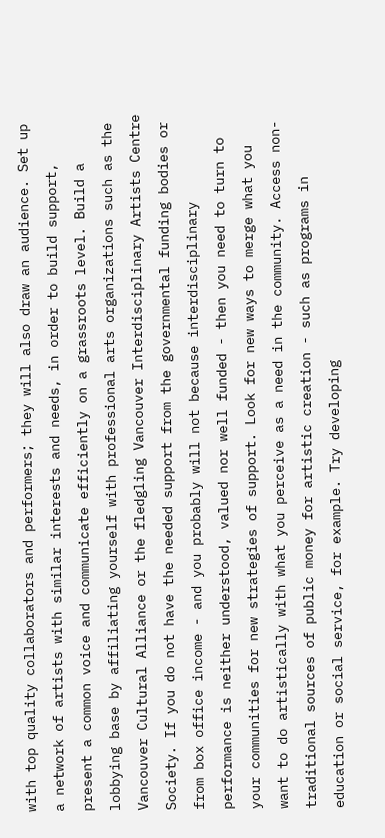with top quality collaborators and performers; they will also draw an audience. Set up a network of artists with similar interests and needs, in order to build support, present a common voice and communicate efficiently on a grassroots level. Build a lobbying base by affiliating yourself with professional arts organizations such as the Vancouver Cultural Alliance or the fledgling Vancouver Interdisciplinary Artists Centre Society. If you do not have the needed support from the governmental funding bodies or from box office income - and you probably will not because interdisciplinary performance is neither understood, valued nor well funded - then you need to turn to your communities for new strategies of support. Look for new ways to merge what you want to do artistically with what you perceive as a need in the community. Access non-traditional sources of public money for artistic creation - such as programs in education or social service, for example. Try developing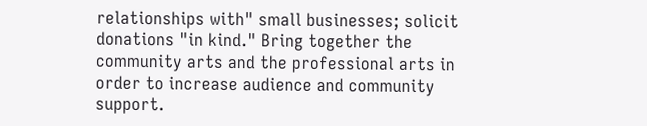relationships with" small businesses; solicit donations "in kind." Bring together the community arts and the professional arts in order to increase audience and community support.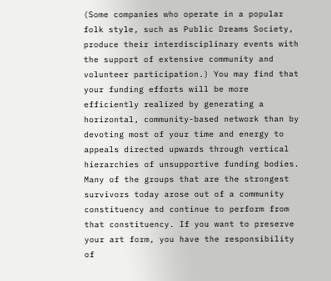(Some companies who operate in a popular folk style, such as Public Dreams Society, produce their interdisciplinary events with the support of extensive community and volunteer participation.) You may find that your funding efforts will be more efficiently realized by generating a horizontal, community-based network than by devoting most of your time and energy to appeals directed upwards through vertical hierarchies of unsupportive funding bodies. Many of the groups that are the strongest survivors today arose out of a community constituency and continue to perform from that constituency. If you want to preserve your art form, you have the responsibility of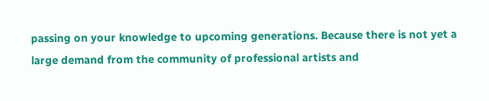passing on your knowledge to upcoming generations. Because there is not yet a large demand from the community of professional artists and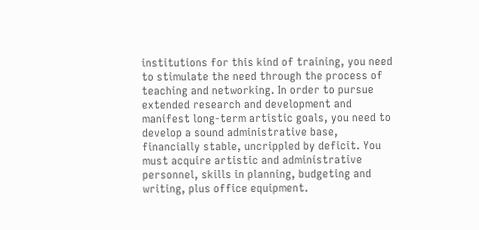institutions for this kind of training, you need to stimulate the need through the process of teaching and networking. In order to pursue extended research and development and manifest long-term artistic goals, you need to develop a sound administrative base, financially stable, uncrippled by deficit. You must acquire artistic and administrative personnel, skills in planning, budgeting and writing, plus office equipment.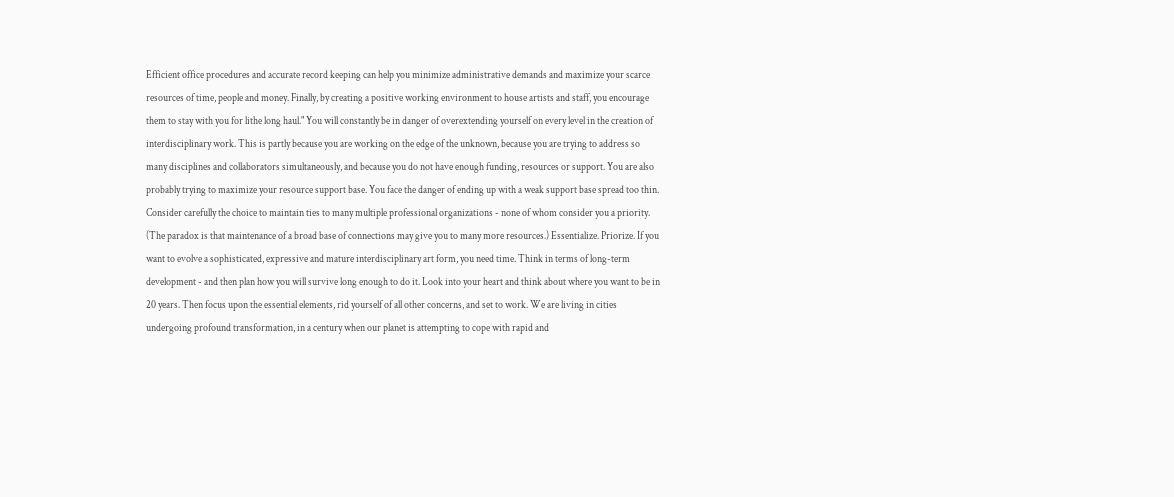Efficient office procedures and accurate record keeping can help you minimize administrative demands and maximize your scarce resources of time, people and money. Finally, by creating a positive working environment to house artists and staff, you encourage them to stay with you for lithe long haul." You will constantly be in danger of overextending yourself on every level in the creation of interdisciplinary work. This is partly because you are working on the edge of the unknown, because you are trying to address so many disciplines and collaborators simultaneously, and because you do not have enough funding, resources or support. You are also probably trying to maximize your resource support base. You face the danger of ending up with a weak support base spread too thin. Consider carefully the choice to maintain ties to many multiple professional organizations - none of whom consider you a priority. (The paradox is that maintenance of a broad base of connections may give you to many more resources.) Essentialize. Priorize. If you want to evolve a sophisticated, expressive and mature interdisciplinary art form, you need time. Think in terms of long-term development - and then plan how you will survive long enough to do it. Look into your heart and think about where you want to be in 20 years. Then focus upon the essential elements, rid yourself of all other concerns, and set to work. We are living in cities undergoing profound transformation, in a century when our planet is attempting to cope with rapid and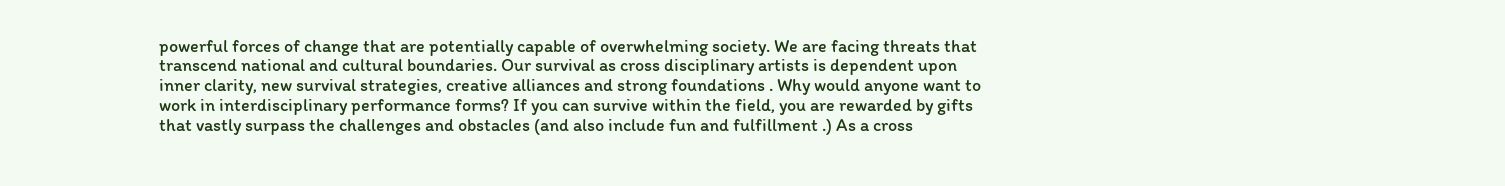powerful forces of change that are potentially capable of overwhelming society. We are facing threats that transcend national and cultural boundaries. Our survival as cross disciplinary artists is dependent upon inner clarity, new survival strategies, creative alliances and strong foundations . Why would anyone want to work in interdisciplinary performance forms? If you can survive within the field, you are rewarded by gifts that vastly surpass the challenges and obstacles (and also include fun and fulfillment .) As a cross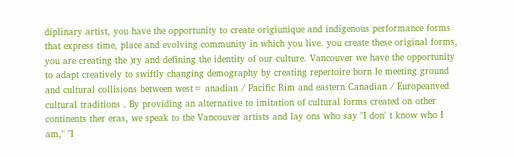diplinary artist, you have the opportunity to create origiunique and indigenous performance forms that express time, place and evolving community in which you live. you create these original forms, you are creating the )ry and defining the identity of our culture. Vancouver we have the opportunity to adapt creatively to swiftly changing demography by creating repertoire born le meeting ground and cultural collisions between west= anadian / Pacific Rim and eastern Canadian / Europeanved cultural traditions . By providing an alternative to imitation of cultural forms created on other continents ther eras, we speak to the Vancouver artists and lay ons who say "I don' t know who I am," "I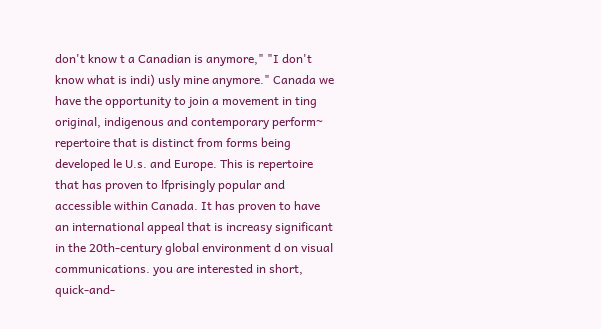don't know t a Canadian is anymore," "I don't know what is indi) usly mine anymore." Canada we have the opportunity to join a movement in ting original, indigenous and contemporary perform~ repertoire that is distinct from forms being developed le U.s. and Europe. This is repertoire that has proven to lfprisingly popular and accessible within Canada. It has proven to have an international appeal that is increasy significant in the 20th-century global environment d on visual communications. you are interested in short, quick-and-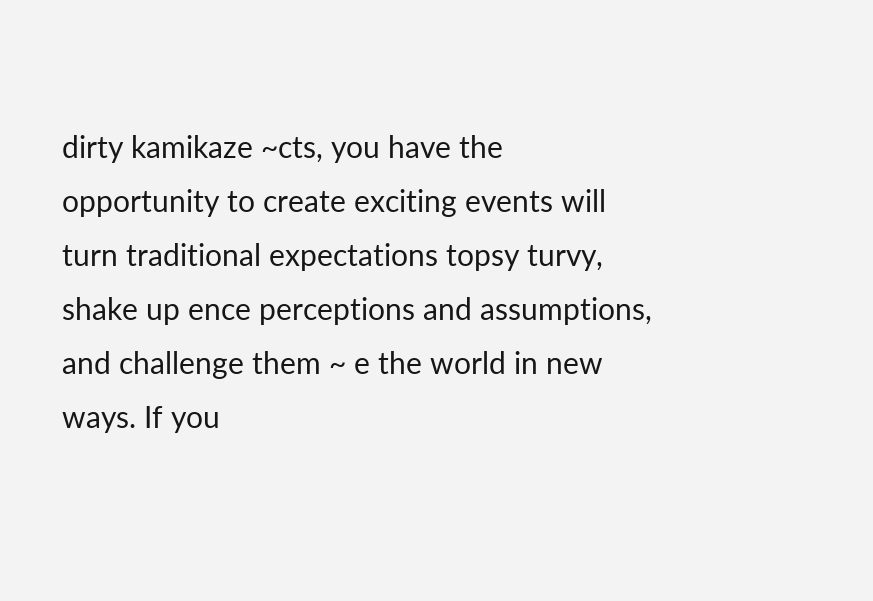dirty kamikaze ~cts, you have the opportunity to create exciting events will turn traditional expectations topsy turvy, shake up ence perceptions and assumptions, and challenge them ~ e the world in new ways. If you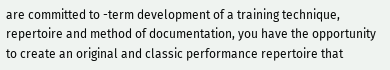are committed to -term development of a training technique, repertoire and method of documentation, you have the opportunity to create an original and classic performance repertoire that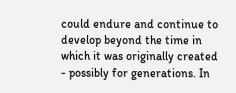could endure and continue to develop beyond the time in which it was originally created - possibly for generations. In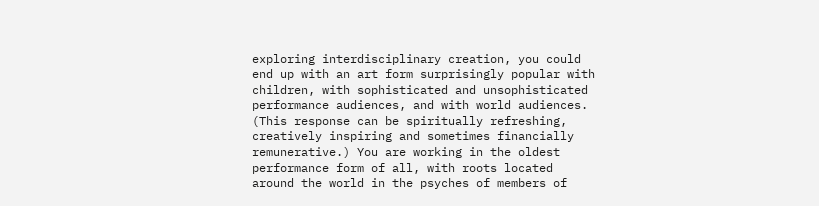exploring interdisciplinary creation, you could end up with an art form surprisingly popular with children, with sophisticated and unsophisticated performance audiences, and with world audiences. (This response can be spiritually refreshing, creatively inspiring and sometimes financially remunerative.) You are working in the oldest performance form of all, with roots located around the world in the psyches of members of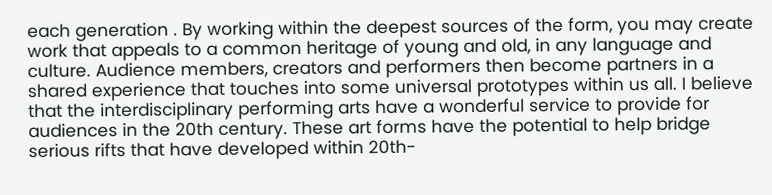each generation . By working within the deepest sources of the form, you may create work that appeals to a common heritage of young and old, in any language and culture. Audience members, creators and performers then become partners in a shared experience that touches into some universal prototypes within us all. I believe that the interdisciplinary performing arts have a wonderful service to provide for audiences in the 20th century. These art forms have the potential to help bridge serious rifts that have developed within 20th-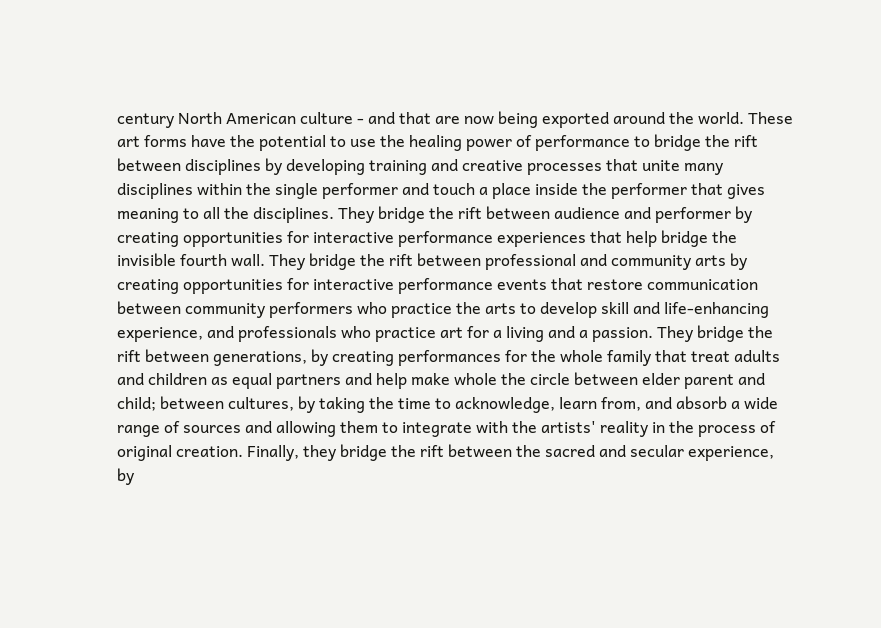century North American culture - and that are now being exported around the world. These art forms have the potential to use the healing power of performance to bridge the rift between disciplines by developing training and creative processes that unite many disciplines within the single performer and touch a place inside the performer that gives meaning to all the disciplines. They bridge the rift between audience and performer by creating opportunities for interactive performance experiences that help bridge the invisible fourth wall. They bridge the rift between professional and community arts by creating opportunities for interactive performance events that restore communication between community performers who practice the arts to develop skill and life-enhancing experience, and professionals who practice art for a living and a passion. They bridge the rift between generations, by creating performances for the whole family that treat adults and children as equal partners and help make whole the circle between elder parent and child; between cultures, by taking the time to acknowledge, learn from, and absorb a wide range of sources and allowing them to integrate with the artists' reality in the process of original creation. Finally, they bridge the rift between the sacred and secular experience, by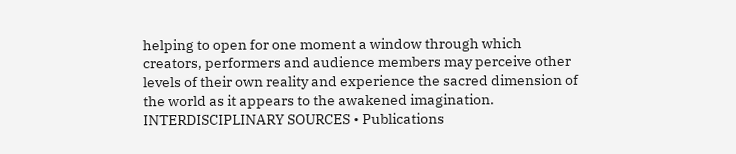helping to open for one moment a window through which creators, performers and audience members may perceive other levels of their own reality and experience the sacred dimension of the world as it appears to the awakened imagination. INTERDISCIPLINARY SOURCES • Publications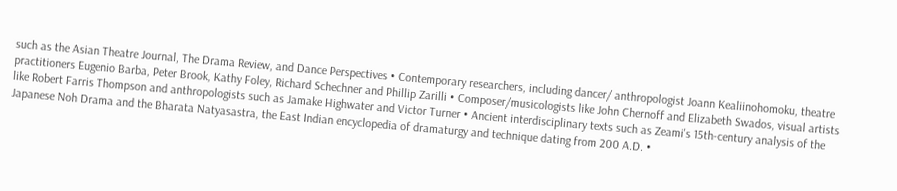such as the Asian Theatre Journal, The Drama Review, and Dance Perspectives • Contemporary researchers, including dancer/ anthropologist Joann Kealiinohomoku, theatre practitioners Eugenio Barba, Peter Brook, Kathy Foley, Richard Schechner and Phillip Zarilli • Composer/musicologists like John Chernoff and Elizabeth Swados, visual artists like Robert Farris Thompson and anthropologists such as Jamake Highwater and Victor Turner • Ancient interdisciplinary texts such as Zeami's 15th-century analysis of the Japanese Noh Drama and the Bharata Natyasastra, the East Indian encyclopedia of dramaturgy and technique dating from 200 A.D. •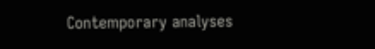Contemporary analyses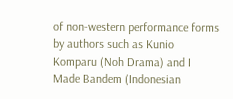of non-western performance forms by authors such as Kunio Komparu (Noh Drama) and I Made Bandem (Indonesian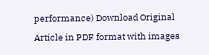performance) Download Original Article in PDF format with images